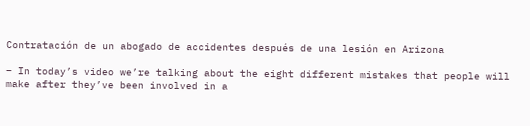Contratación de un abogado de accidentes después de una lesión en Arizona

– In today’s video we’re talking about the eight different mistakes that people will make after they’ve been involved in a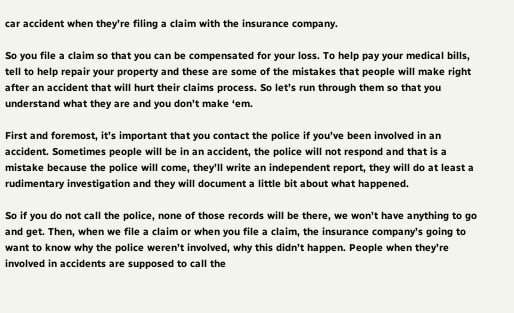car accident when they’re filing a claim with the insurance company.

So you file a claim so that you can be compensated for your loss. To help pay your medical bills, tell to help repair your property and these are some of the mistakes that people will make right after an accident that will hurt their claims process. So let’s run through them so that you understand what they are and you don’t make ‘em.

First and foremost, it’s important that you contact the police if you’ve been involved in an accident. Sometimes people will be in an accident, the police will not respond and that is a mistake because the police will come, they’ll write an independent report, they will do at least a rudimentary investigation and they will document a little bit about what happened.

So if you do not call the police, none of those records will be there, we won’t have anything to go and get. Then, when we file a claim or when you file a claim, the insurance company’s going to want to know why the police weren’t involved, why this didn’t happen. People when they’re involved in accidents are supposed to call the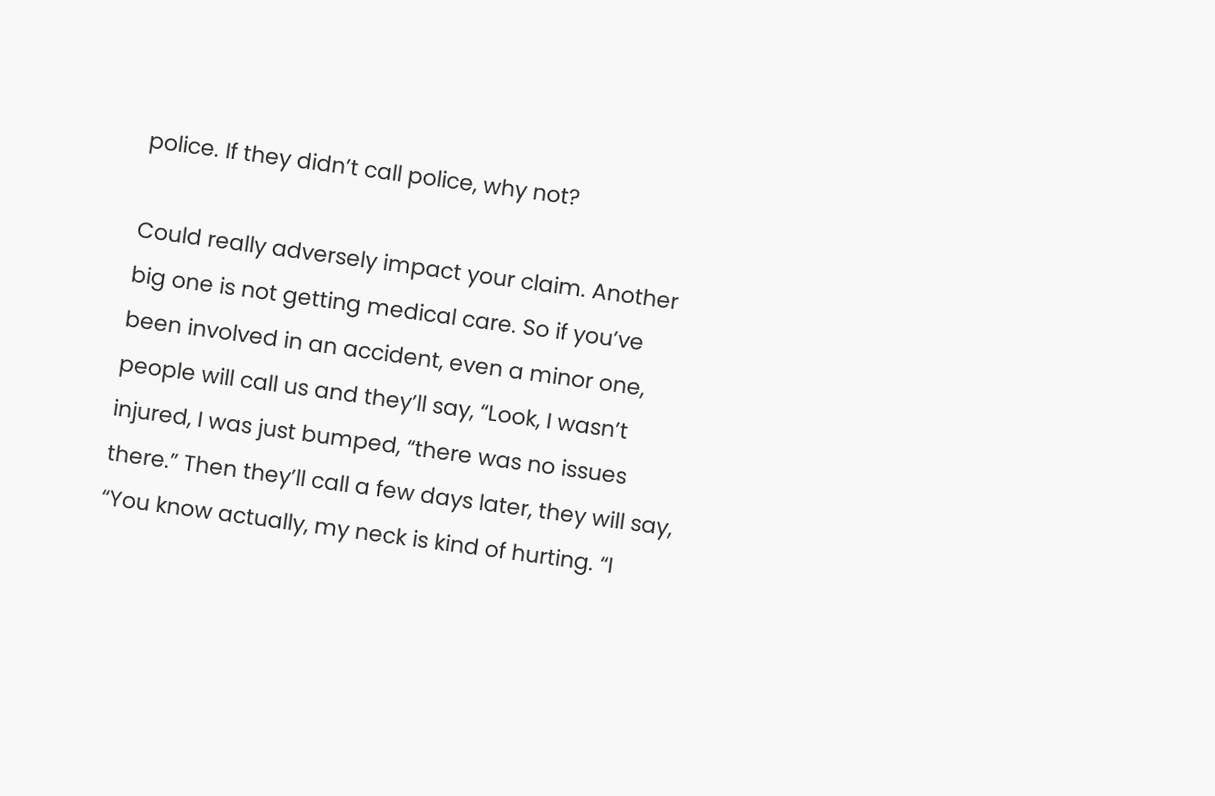police. If they didn’t call police, why not?

Could really adversely impact your claim. Another big one is not getting medical care. So if you’ve been involved in an accident, even a minor one, people will call us and they’ll say, “Look, I wasn’t injured, I was just bumped, “there was no issues there.” Then they’ll call a few days later, they will say, “You know actually, my neck is kind of hurting. “I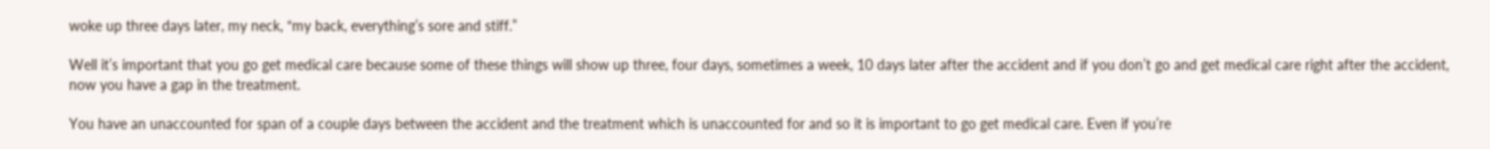woke up three days later, my neck, “my back, everything’s sore and stiff.”

Well it’s important that you go get medical care because some of these things will show up three, four days, sometimes a week, 10 days later after the accident and if you don’t go and get medical care right after the accident, now you have a gap in the treatment.

You have an unaccounted for span of a couple days between the accident and the treatment which is unaccounted for and so it is important to go get medical care. Even if you’re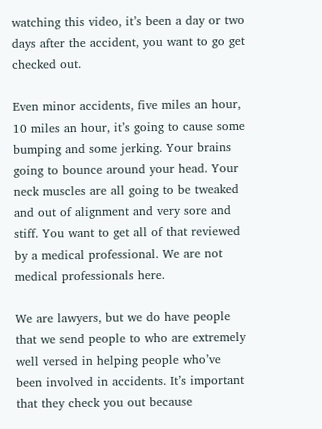watching this video, it’s been a day or two days after the accident, you want to go get checked out.

Even minor accidents, five miles an hour, 10 miles an hour, it’s going to cause some bumping and some jerking. Your brains going to bounce around your head. Your neck muscles are all going to be tweaked and out of alignment and very sore and stiff. You want to get all of that reviewed by a medical professional. We are not medical professionals here.

We are lawyers, but we do have people that we send people to who are extremely well versed in helping people who’ve been involved in accidents. It’s important that they check you out because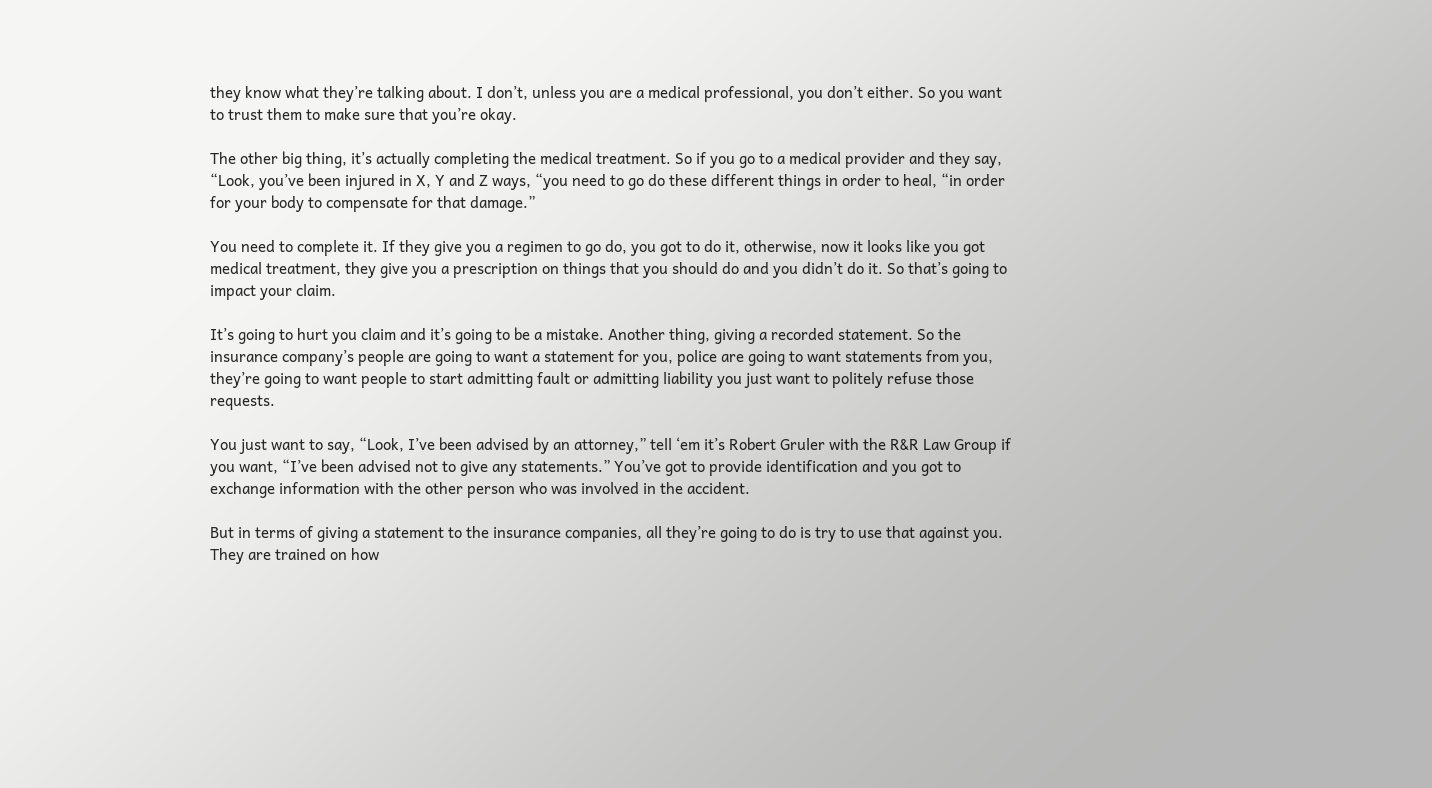they know what they’re talking about. I don’t, unless you are a medical professional, you don’t either. So you want to trust them to make sure that you’re okay.

The other big thing, it’s actually completing the medical treatment. So if you go to a medical provider and they say, “Look, you’ve been injured in X, Y and Z ways, “you need to go do these different things in order to heal, “in order for your body to compensate for that damage.”

You need to complete it. If they give you a regimen to go do, you got to do it, otherwise, now it looks like you got medical treatment, they give you a prescription on things that you should do and you didn’t do it. So that’s going to impact your claim.

It’s going to hurt you claim and it’s going to be a mistake. Another thing, giving a recorded statement. So the insurance company’s people are going to want a statement for you, police are going to want statements from you, they’re going to want people to start admitting fault or admitting liability you just want to politely refuse those requests.

You just want to say, “Look, I’ve been advised by an attorney,” tell ‘em it’s Robert Gruler with the R&R Law Group if you want, “I’ve been advised not to give any statements.” You’ve got to provide identification and you got to exchange information with the other person who was involved in the accident.

But in terms of giving a statement to the insurance companies, all they’re going to do is try to use that against you. They are trained on how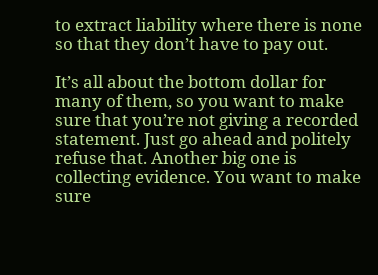to extract liability where there is none so that they don’t have to pay out.

It’s all about the bottom dollar for many of them, so you want to make sure that you’re not giving a recorded statement. Just go ahead and politely refuse that. Another big one is collecting evidence. You want to make sure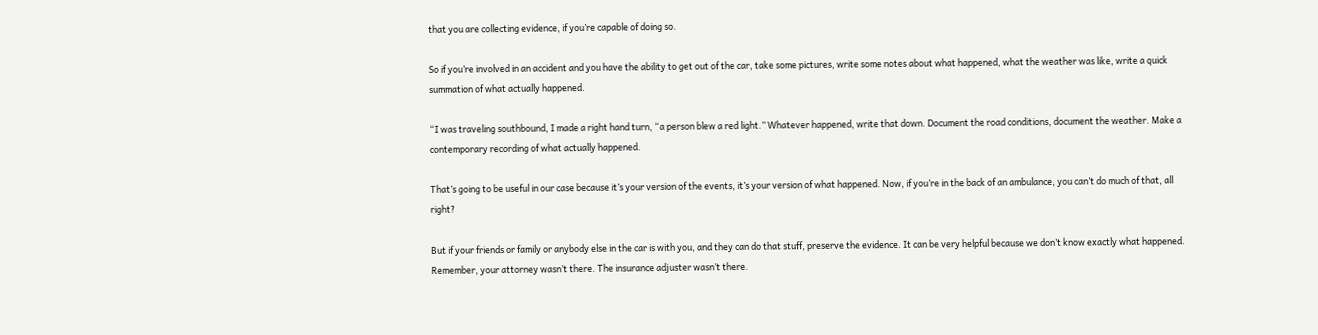that you are collecting evidence, if you’re capable of doing so.

So if you’re involved in an accident and you have the ability to get out of the car, take some pictures, write some notes about what happened, what the weather was like, write a quick summation of what actually happened.

“I was traveling southbound, I made a right hand turn, “a person blew a red light.” Whatever happened, write that down. Document the road conditions, document the weather. Make a contemporary recording of what actually happened.

That’s going to be useful in our case because it’s your version of the events, it’s your version of what happened. Now, if you’re in the back of an ambulance, you can’t do much of that, all right?

But if your friends or family or anybody else in the car is with you, and they can do that stuff, preserve the evidence. It can be very helpful because we don’t know exactly what happened. Remember, your attorney wasn’t there. The insurance adjuster wasn’t there.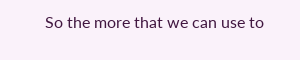So the more that we can use to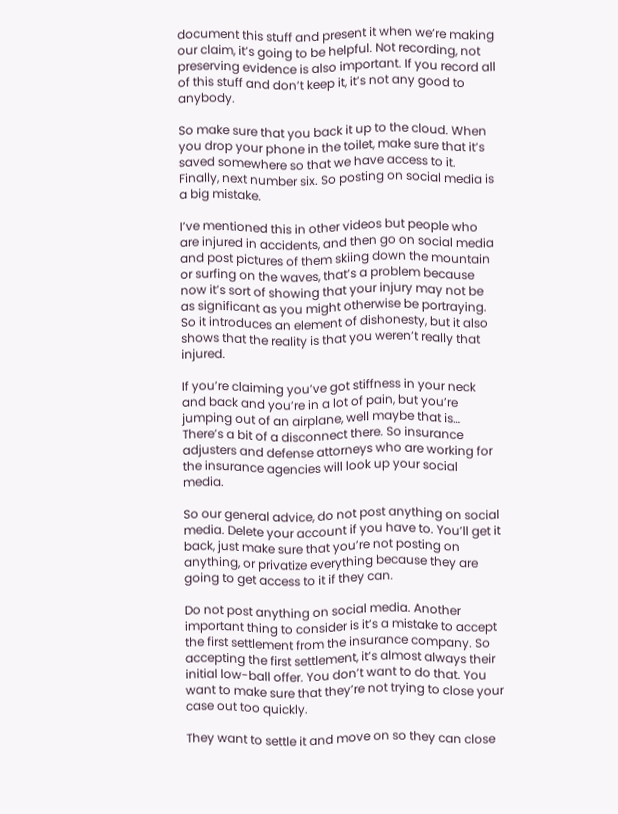document this stuff and present it when we’re making our claim, it’s going to be helpful. Not recording, not preserving evidence is also important. If you record all of this stuff and don’t keep it, it’s not any good to anybody.

So make sure that you back it up to the cloud. When you drop your phone in the toilet, make sure that it’s saved somewhere so that we have access to it. Finally, next number six. So posting on social media is a big mistake.

I’ve mentioned this in other videos but people who are injured in accidents, and then go on social media and post pictures of them skiing down the mountain or surfing on the waves, that’s a problem because now it’s sort of showing that your injury may not be as significant as you might otherwise be portraying. So it introduces an element of dishonesty, but it also shows that the reality is that you weren’t really that injured.

If you’re claiming you’ve got stiffness in your neck and back and you’re in a lot of pain, but you’re jumping out of an airplane, well maybe that is… There’s a bit of a disconnect there. So insurance adjusters and defense attorneys who are working for the insurance agencies will look up your social media.

So our general advice, do not post anything on social media. Delete your account if you have to. You’ll get it back, just make sure that you’re not posting on anything, or privatize everything because they are going to get access to it if they can.

Do not post anything on social media. Another important thing to consider is it’s a mistake to accept the first settlement from the insurance company. So accepting the first settlement, it’s almost always their initial low-ball offer. You don’t want to do that. You want to make sure that they’re not trying to close your case out too quickly.

They want to settle it and move on so they can close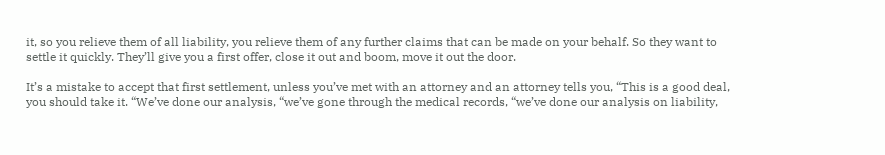it, so you relieve them of all liability, you relieve them of any further claims that can be made on your behalf. So they want to settle it quickly. They’ll give you a first offer, close it out and boom, move it out the door.

It’s a mistake to accept that first settlement, unless you’ve met with an attorney and an attorney tells you, “This is a good deal, you should take it. “We’ve done our analysis, “we’ve gone through the medical records, “we’ve done our analysis on liability,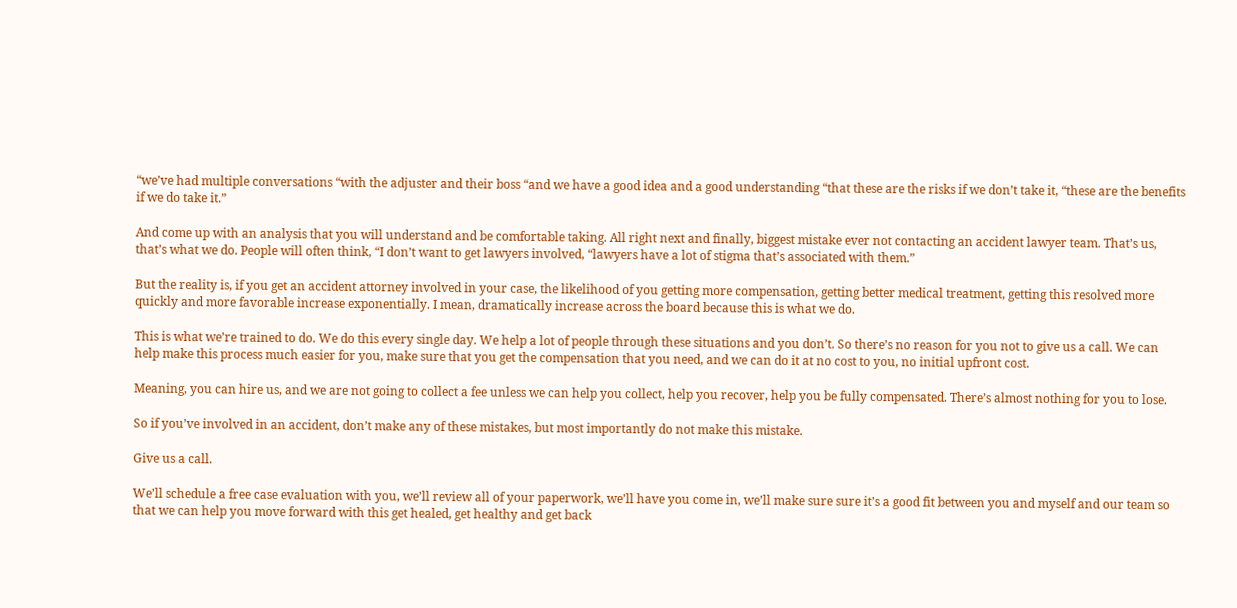“we’ve had multiple conversations “with the adjuster and their boss “and we have a good idea and a good understanding “that these are the risks if we don’t take it, “these are the benefits if we do take it.”

And come up with an analysis that you will understand and be comfortable taking. All right next and finally, biggest mistake ever not contacting an accident lawyer team. That’s us, that’s what we do. People will often think, “I don’t want to get lawyers involved, “lawyers have a lot of stigma that’s associated with them.”

But the reality is, if you get an accident attorney involved in your case, the likelihood of you getting more compensation, getting better medical treatment, getting this resolved more quickly and more favorable increase exponentially. I mean, dramatically increase across the board because this is what we do.

This is what we’re trained to do. We do this every single day. We help a lot of people through these situations and you don’t. So there’s no reason for you not to give us a call. We can help make this process much easier for you, make sure that you get the compensation that you need, and we can do it at no cost to you, no initial upfront cost.

Meaning, you can hire us, and we are not going to collect a fee unless we can help you collect, help you recover, help you be fully compensated. There’s almost nothing for you to lose.

So if you’ve involved in an accident, don’t make any of these mistakes, but most importantly do not make this mistake.

Give us a call.

We’ll schedule a free case evaluation with you, we’ll review all of your paperwork, we’ll have you come in, we’ll make sure sure it’s a good fit between you and myself and our team so that we can help you move forward with this get healed, get healthy and get back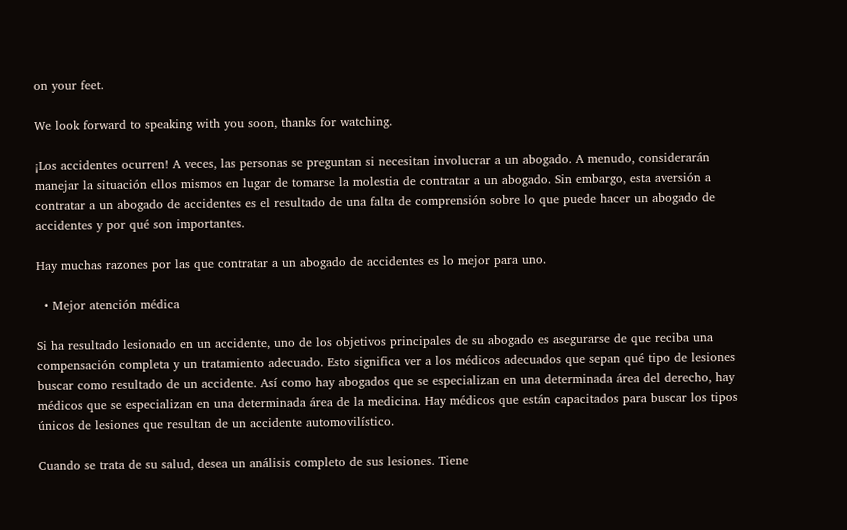on your feet.

We look forward to speaking with you soon, thanks for watching.

¡Los accidentes ocurren! A veces, las personas se preguntan si necesitan involucrar a un abogado. A menudo, considerarán manejar la situación ellos mismos en lugar de tomarse la molestia de contratar a un abogado. Sin embargo, esta aversión a contratar a un abogado de accidentes es el resultado de una falta de comprensión sobre lo que puede hacer un abogado de accidentes y por qué son importantes.

Hay muchas razones por las que contratar a un abogado de accidentes es lo mejor para uno.

  • Mejor atención médica

Si ha resultado lesionado en un accidente, uno de los objetivos principales de su abogado es asegurarse de que reciba una compensación completa y un tratamiento adecuado. Esto significa ver a los médicos adecuados que sepan qué tipo de lesiones buscar como resultado de un accidente. Así como hay abogados que se especializan en una determinada área del derecho, hay médicos que se especializan en una determinada área de la medicina. Hay médicos que están capacitados para buscar los tipos únicos de lesiones que resultan de un accidente automovilístico.

Cuando se trata de su salud, desea un análisis completo de sus lesiones. Tiene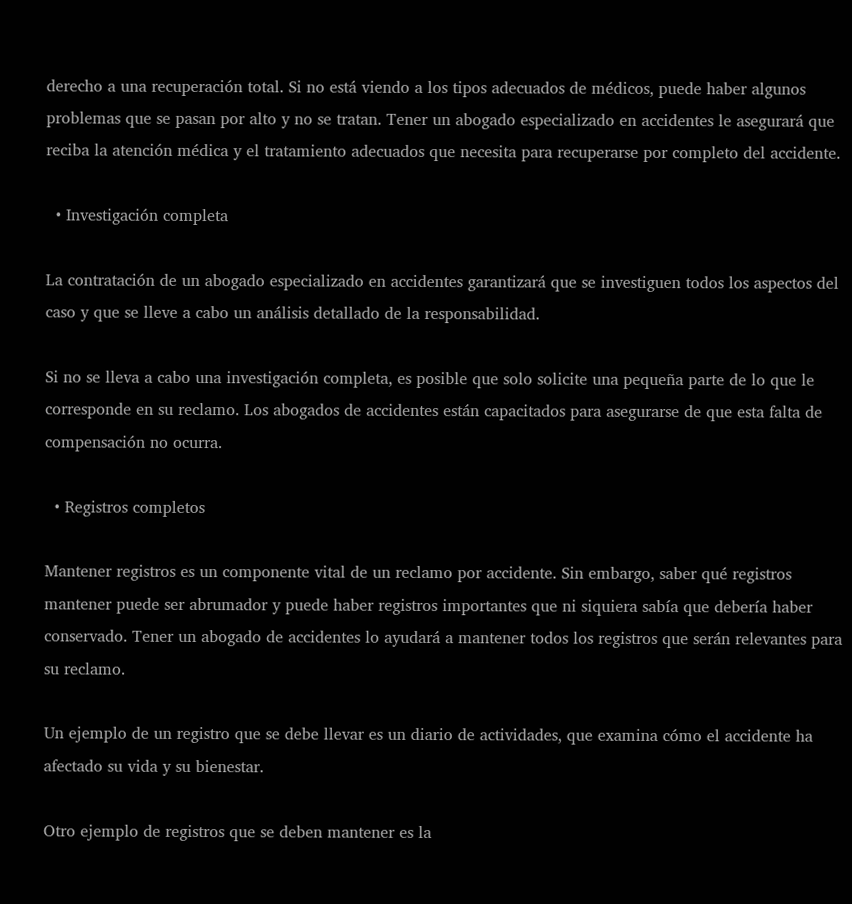derecho a una recuperación total. Si no está viendo a los tipos adecuados de médicos, puede haber algunos problemas que se pasan por alto y no se tratan. Tener un abogado especializado en accidentes le asegurará que reciba la atención médica y el tratamiento adecuados que necesita para recuperarse por completo del accidente.

  • Investigación completa

La contratación de un abogado especializado en accidentes garantizará que se investiguen todos los aspectos del caso y que se lleve a cabo un análisis detallado de la responsabilidad.

Si no se lleva a cabo una investigación completa, es posible que solo solicite una pequeña parte de lo que le corresponde en su reclamo. Los abogados de accidentes están capacitados para asegurarse de que esta falta de compensación no ocurra.

  • Registros completos

Mantener registros es un componente vital de un reclamo por accidente. Sin embargo, saber qué registros mantener puede ser abrumador y puede haber registros importantes que ni siquiera sabía que debería haber conservado. Tener un abogado de accidentes lo ayudará a mantener todos los registros que serán relevantes para su reclamo.

Un ejemplo de un registro que se debe llevar es un diario de actividades, que examina cómo el accidente ha afectado su vida y su bienestar.

Otro ejemplo de registros que se deben mantener es la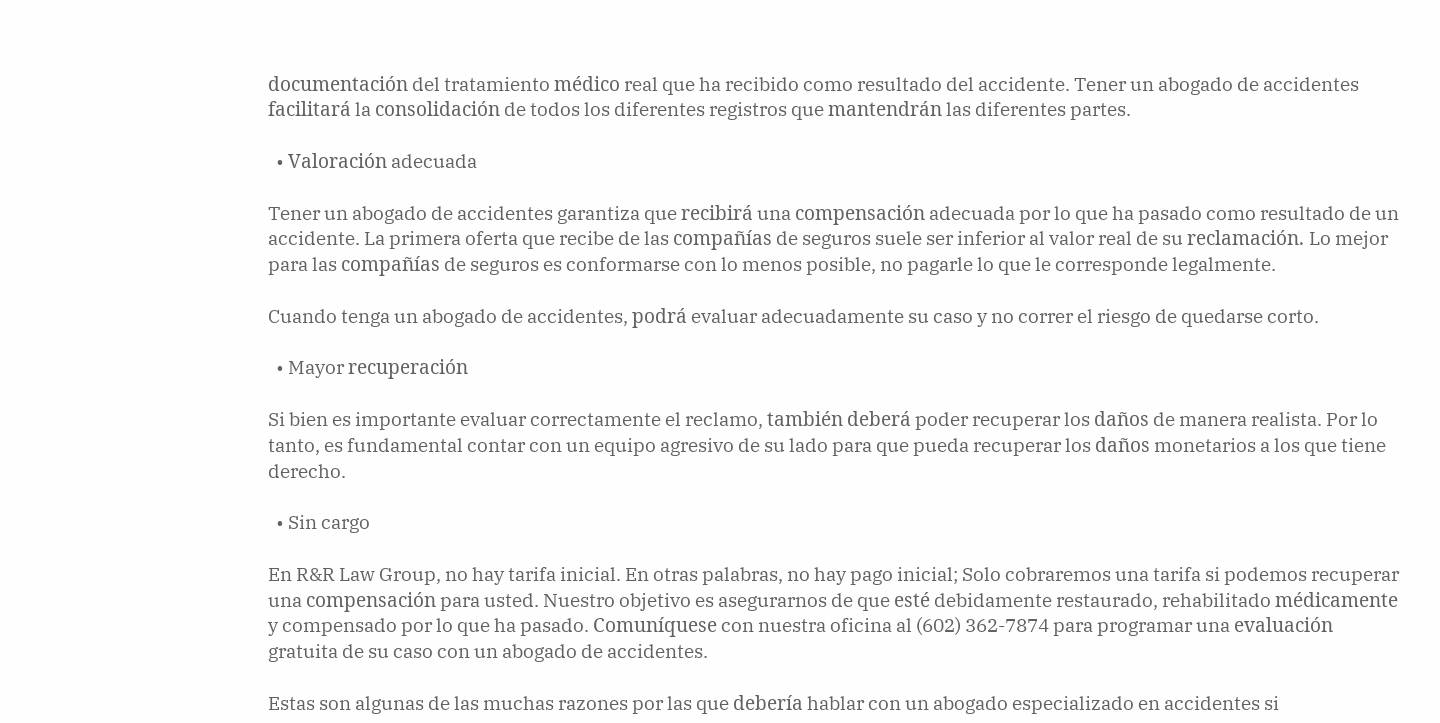documentación del tratamiento médico real que ha recibido como resultado del accidente. Tener un abogado de accidentes facilitará la consolidación de todos los diferentes registros que mantendrán las diferentes partes.

  • Valoración adecuada

Tener un abogado de accidentes garantiza que recibirá una compensación adecuada por lo que ha pasado como resultado de un accidente. La primera oferta que recibe de las compañías de seguros suele ser inferior al valor real de su reclamación. Lo mejor para las compañías de seguros es conformarse con lo menos posible, no pagarle lo que le corresponde legalmente.

Cuando tenga un abogado de accidentes, podrá evaluar adecuadamente su caso y no correr el riesgo de quedarse corto.

  • Mayor recuperación

Si bien es importante evaluar correctamente el reclamo, también deberá poder recuperar los daños de manera realista. Por lo tanto, es fundamental contar con un equipo agresivo de su lado para que pueda recuperar los daños monetarios a los que tiene derecho.

  • Sin cargo

En R&R Law Group, no hay tarifa inicial. En otras palabras, no hay pago inicial; Solo cobraremos una tarifa si podemos recuperar una compensación para usted. Nuestro objetivo es asegurarnos de que esté debidamente restaurado, rehabilitado médicamente y compensado por lo que ha pasado. Comuníquese con nuestra oficina al (602) 362-7874 para programar una evaluación gratuita de su caso con un abogado de accidentes.

Estas son algunas de las muchas razones por las que debería hablar con un abogado especializado en accidentes si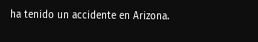ha tenido un accidente en Arizona.